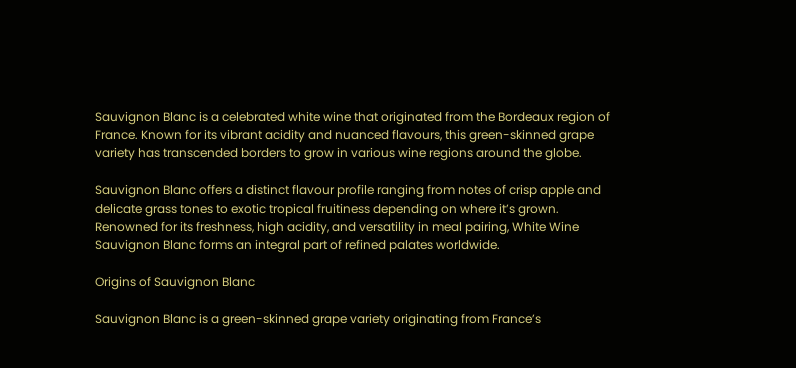Sauvignon Blanc is a celebrated white wine that originated from the Bordeaux region of France. Known for its vibrant acidity and nuanced flavours, this green-skinned grape variety has transcended borders to grow in various wine regions around the globe.

Sauvignon Blanc offers a distinct flavour profile ranging from notes of crisp apple and delicate grass tones to exotic tropical fruitiness depending on where it’s grown. Renowned for its freshness, high acidity, and versatility in meal pairing, White Wine Sauvignon Blanc forms an integral part of refined palates worldwide.

Origins of Sauvignon Blanc

Sauvignon Blanc is a green-skinned grape variety originating from France’s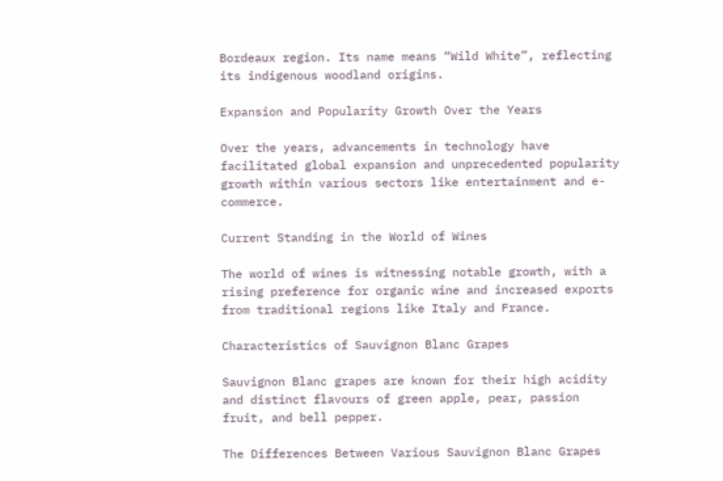Bordeaux region. Its name means “Wild White”, reflecting its indigenous woodland origins.

Expansion and Popularity Growth Over the Years

Over the years, advancements in technology have facilitated global expansion and unprecedented popularity growth within various sectors like entertainment and e-commerce.

Current Standing in the World of Wines

The world of wines is witnessing notable growth, with a rising preference for organic wine and increased exports from traditional regions like Italy and France.

Characteristics of Sauvignon Blanc Grapes

Sauvignon Blanc grapes are known for their high acidity and distinct flavours of green apple, pear, passion fruit, and bell pepper.

The Differences Between Various Sauvignon Blanc Grapes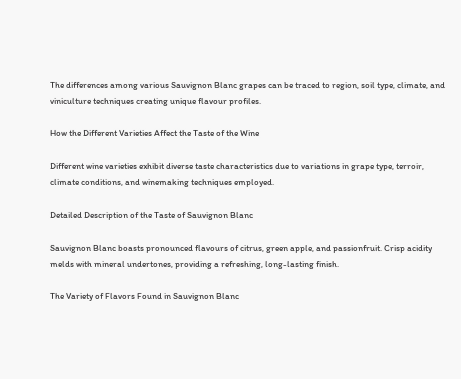The differences among various Sauvignon Blanc grapes can be traced to region, soil type, climate, and viniculture techniques creating unique flavour profiles.

How the Different Varieties Affect the Taste of the Wine

Different wine varieties exhibit diverse taste characteristics due to variations in grape type, terroir, climate conditions, and winemaking techniques employed.

Detailed Description of the Taste of Sauvignon Blanc

Sauvignon Blanc boasts pronounced flavours of citrus, green apple, and passionfruit. Crisp acidity melds with mineral undertones, providing a refreshing, long-lasting finish.

The Variety of Flavors Found in Sauvignon Blanc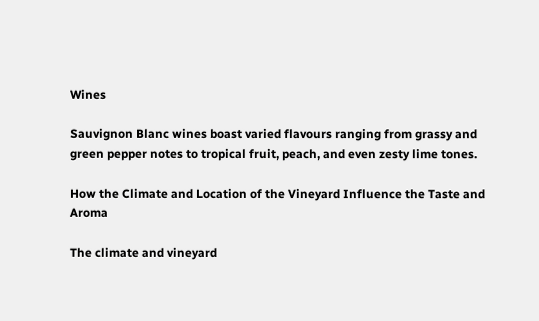Wines

Sauvignon Blanc wines boast varied flavours ranging from grassy and green pepper notes to tropical fruit, peach, and even zesty lime tones.

How the Climate and Location of the Vineyard Influence the Taste and Aroma

The climate and vineyard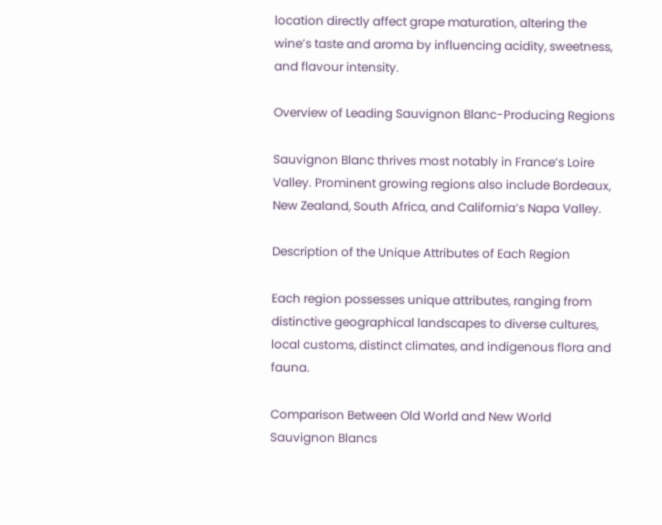location directly affect grape maturation, altering the wine’s taste and aroma by influencing acidity, sweetness, and flavour intensity.

Overview of Leading Sauvignon Blanc-Producing Regions

Sauvignon Blanc thrives most notably in France’s Loire Valley. Prominent growing regions also include Bordeaux, New Zealand, South Africa, and California’s Napa Valley.

Description of the Unique Attributes of Each Region

Each region possesses unique attributes, ranging from distinctive geographical landscapes to diverse cultures, local customs, distinct climates, and indigenous flora and fauna.

Comparison Between Old World and New World Sauvignon Blancs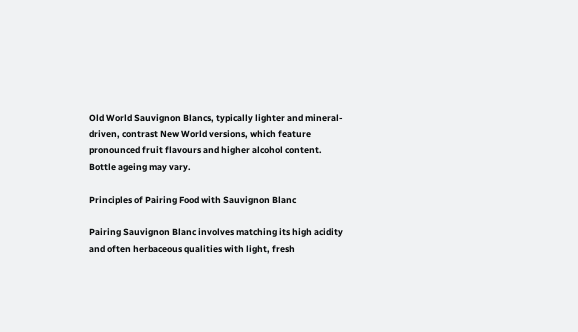Old World Sauvignon Blancs, typically lighter and mineral-driven, contrast New World versions, which feature pronounced fruit flavours and higher alcohol content. Bottle ageing may vary.

Principles of Pairing Food with Sauvignon Blanc

Pairing Sauvignon Blanc involves matching its high acidity and often herbaceous qualities with light, fresh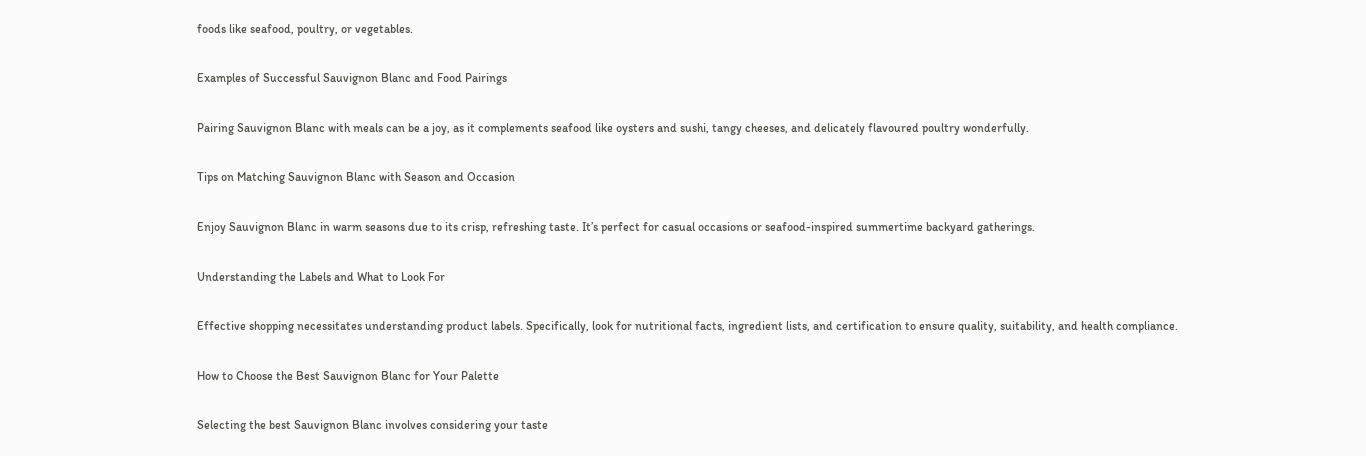foods like seafood, poultry, or vegetables.

Examples of Successful Sauvignon Blanc and Food Pairings

Pairing Sauvignon Blanc with meals can be a joy, as it complements seafood like oysters and sushi, tangy cheeses, and delicately flavoured poultry wonderfully.

Tips on Matching Sauvignon Blanc with Season and Occasion

Enjoy Sauvignon Blanc in warm seasons due to its crisp, refreshing taste. It’s perfect for casual occasions or seafood-inspired summertime backyard gatherings.

Understanding the Labels and What to Look For

Effective shopping necessitates understanding product labels. Specifically, look for nutritional facts, ingredient lists, and certification to ensure quality, suitability, and health compliance.

How to Choose the Best Sauvignon Blanc for Your Palette

Selecting the best Sauvignon Blanc involves considering your taste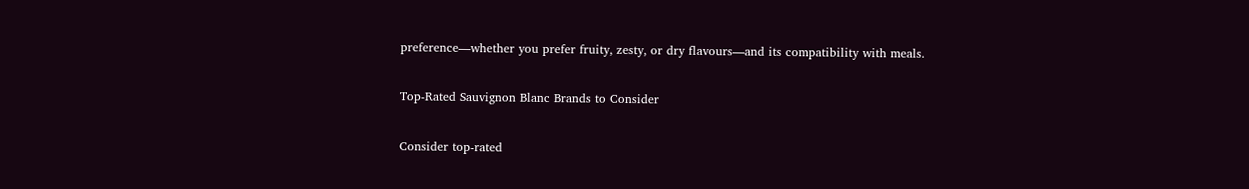preference—whether you prefer fruity, zesty, or dry flavours—and its compatibility with meals.

Top-Rated Sauvignon Blanc Brands to Consider

Consider top-rated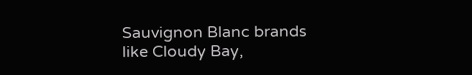Sauvignon Blanc brands like Cloudy Bay,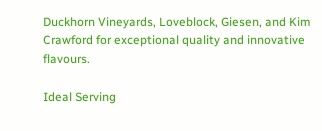Duckhorn Vineyards, Loveblock, Giesen, and Kim Crawford for exceptional quality and innovative flavours.

Ideal Serving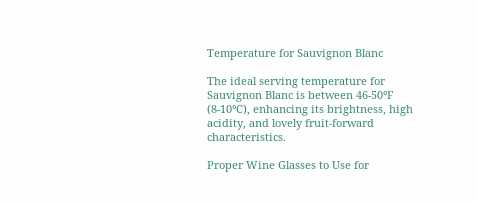Temperature for Sauvignon Blanc

The ideal serving temperature for Sauvignon Blanc is between 46-50°F (8-10°C), enhancing its brightness, high acidity, and lovely fruit-forward characteristics.

Proper Wine Glasses to Use for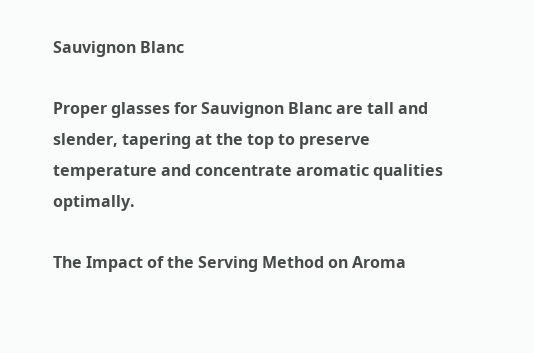Sauvignon Blanc

Proper glasses for Sauvignon Blanc are tall and slender, tapering at the top to preserve temperature and concentrate aromatic qualities optimally.

The Impact of the Serving Method on Aroma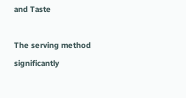and Taste

The serving method significantly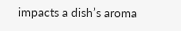impacts a dish’s aroma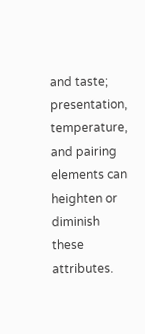and taste; presentation, temperature, and pairing elements can heighten or diminish these attributes.